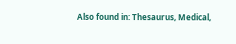Also found in: Thesaurus, Medical,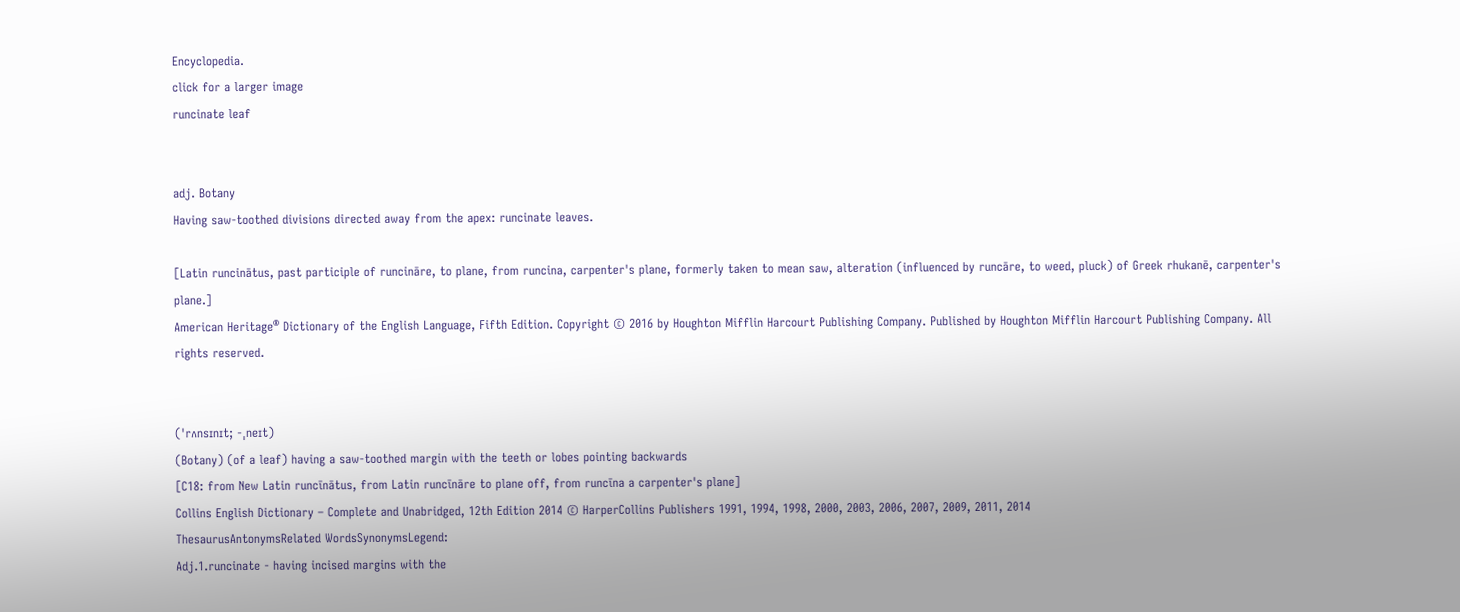Encyclopedia.
click for a larger image
runcinate leaf


adj. Botany
Having saw-toothed divisions directed away from the apex: runcinate leaves.

[Latin runcinātus, past participle of runcināre, to plane, from runcina, carpenter's plane, formerly taken to mean saw, alteration (influenced by runcāre, to weed, pluck) of Greek rhukanē, carpenter's plane.]
American Heritage® Dictionary of the English Language, Fifth Edition. Copyright © 2016 by Houghton Mifflin Harcourt Publishing Company. Published by Houghton Mifflin Harcourt Publishing Company. All rights reserved.


(ˈrʌnsɪnɪt; -ˌneɪt)
(Botany) (of a leaf) having a saw-toothed margin with the teeth or lobes pointing backwards
[C18: from New Latin runcīnātus, from Latin runcīnāre to plane off, from runcīna a carpenter's plane]
Collins English Dictionary – Complete and Unabridged, 12th Edition 2014 © HarperCollins Publishers 1991, 1994, 1998, 2000, 2003, 2006, 2007, 2009, 2011, 2014
ThesaurusAntonymsRelated WordsSynonymsLegend:
Adj.1.runcinate - having incised margins with the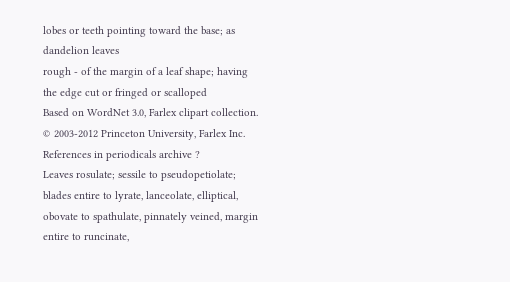lobes or teeth pointing toward the base; as dandelion leaves
rough - of the margin of a leaf shape; having the edge cut or fringed or scalloped
Based on WordNet 3.0, Farlex clipart collection. © 2003-2012 Princeton University, Farlex Inc.
References in periodicals archive ?
Leaves rosulate; sessile to pseudopetiolate; blades entire to lyrate, lanceolate, elliptical, obovate to spathulate, pinnately veined, margin entire to runcinate,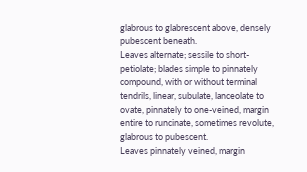glabrous to glabrescent above, densely pubescent beneath.
Leaves alternate; sessile to short-petiolate; blades simple to pinnately compound, with or without terminal tendrils, linear, subulate, lanceolate to ovate, pinnately to one-veined, margin entire to runcinate, sometimes revolute, glabrous to pubescent.
Leaves pinnately veined, margin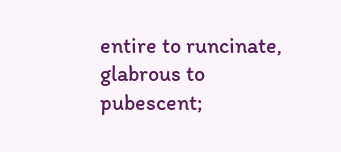entire to runcinate, glabrous to pubescent;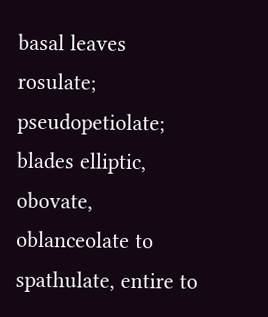basal leaves rosulate; pseudopetiolate; blades elliptic, obovate, oblanceolate to spathulate, entire to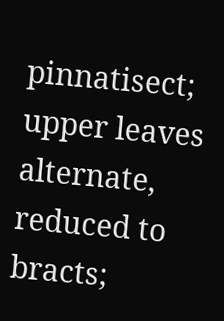pinnatisect; upper leaves alternate, reduced to bracts;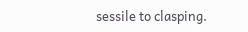sessile to clasping.